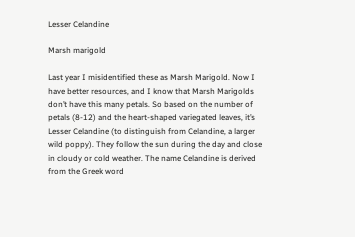Lesser Celandine

Marsh marigold

Last year I misidentified these as Marsh Marigold. Now I have better resources, and I know that Marsh Marigolds don’t have this many petals. So based on the number of petals (8-12) and the heart-shaped variegated leaves, it’s Lesser Celandine (to distinguish from Celandine, a larger wild poppy). They follow the sun during the day and close in cloudy or cold weather. The name Celandine is derived from the Greek word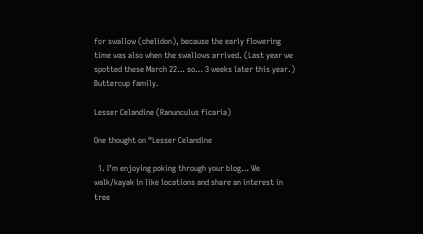for swallow (chelidon), because the early flowering time was also when the swallows arrived. (Last year we spotted these March 22… so… 3 weeks later this year.) Buttercup family.

Lesser Celandine (Ranunculus ficaria)

One thought on “Lesser Celandine

  1. I’m enjoying poking through your blog… We walk/kayak in like locations and share an interest in tree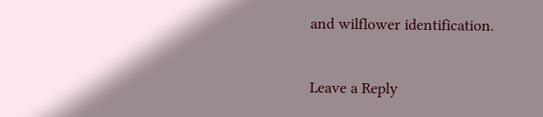and wilflower identification.

Leave a Reply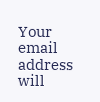Your email address will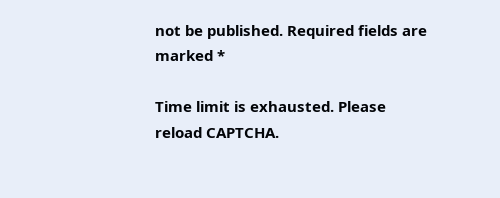not be published. Required fields are marked *

Time limit is exhausted. Please reload CAPTCHA.